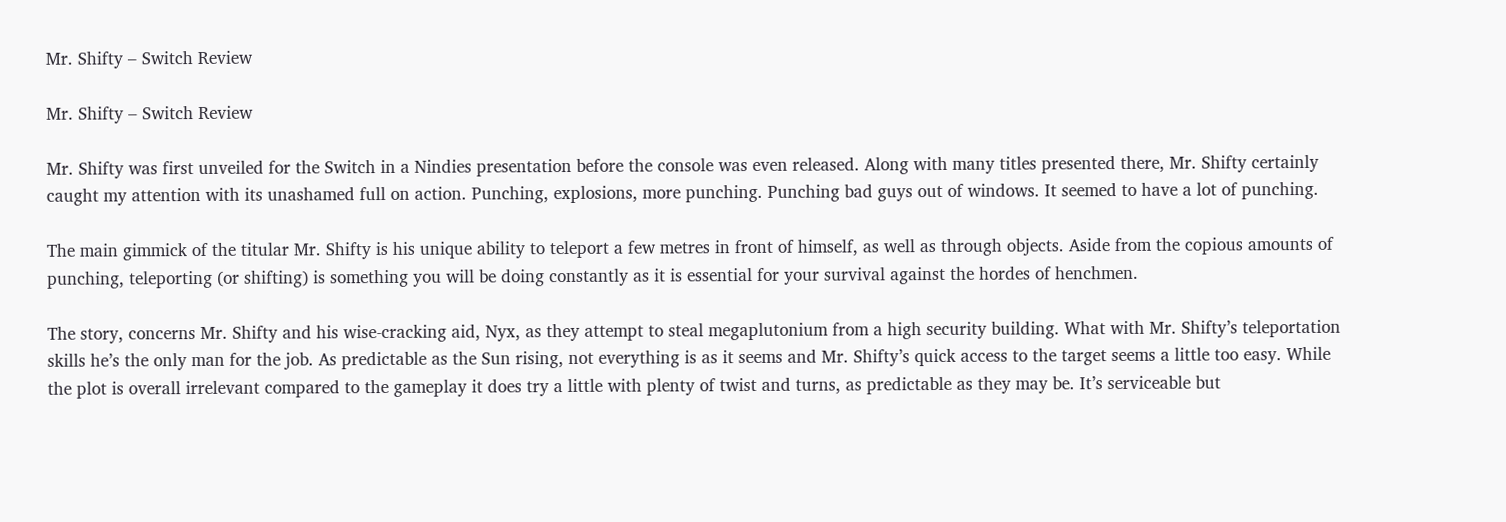Mr. Shifty – Switch Review

Mr. Shifty – Switch Review

Mr. Shifty was first unveiled for the Switch in a Nindies presentation before the console was even released. Along with many titles presented there, Mr. Shifty certainly caught my attention with its unashamed full on action. Punching, explosions, more punching. Punching bad guys out of windows. It seemed to have a lot of punching.

The main gimmick of the titular Mr. Shifty is his unique ability to teleport a few metres in front of himself, as well as through objects. Aside from the copious amounts of punching, teleporting (or shifting) is something you will be doing constantly as it is essential for your survival against the hordes of henchmen.

The story, concerns Mr. Shifty and his wise-cracking aid, Nyx, as they attempt to steal megaplutonium from a high security building. What with Mr. Shifty’s teleportation skills he’s the only man for the job. As predictable as the Sun rising, not everything is as it seems and Mr. Shifty’s quick access to the target seems a little too easy. While the plot is overall irrelevant compared to the gameplay it does try a little with plenty of twist and turns, as predictable as they may be. It’s serviceable but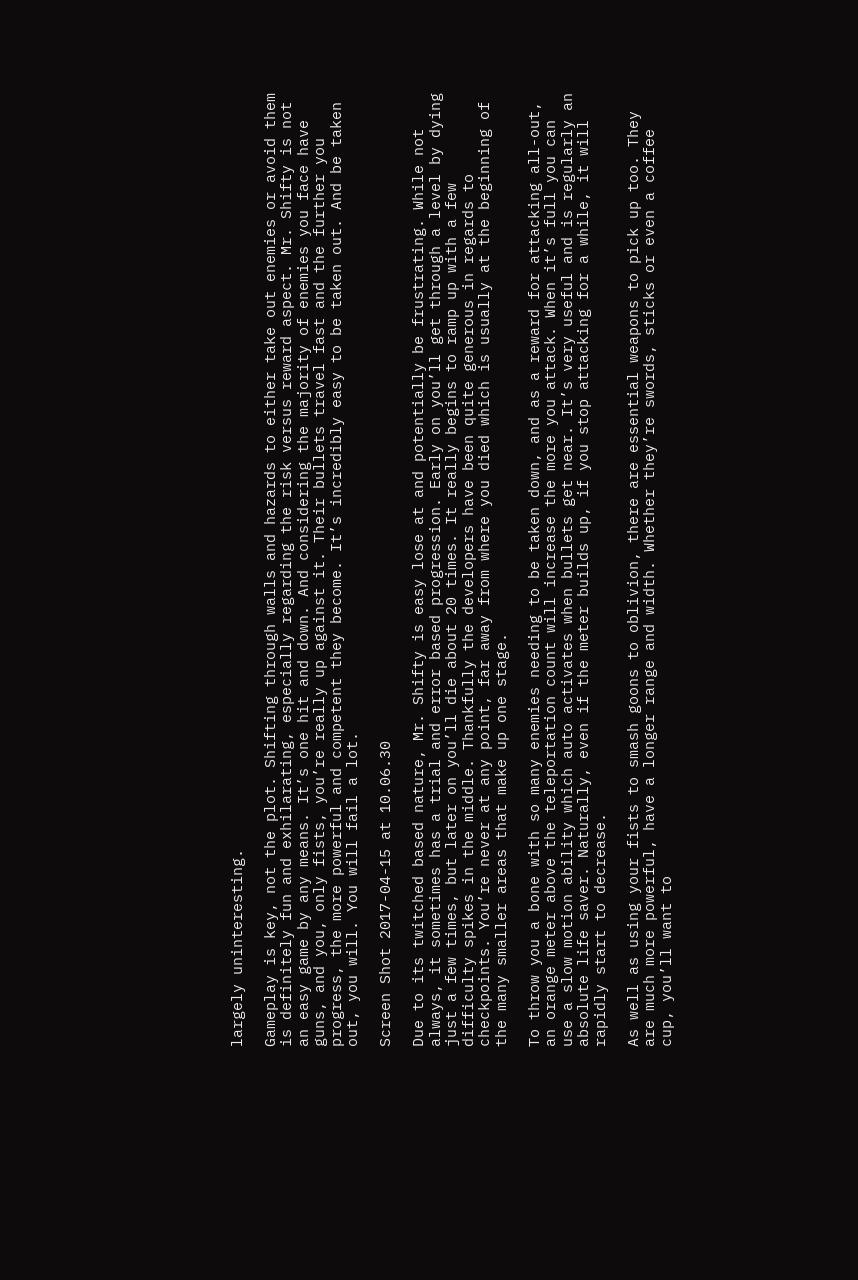largely uninteresting.

Gameplay is key, not the plot. Shifting through walls and hazards to either take out enemies or avoid them is definitely fun and exhilarating, especially regarding the risk versus reward aspect. Mr. Shifty is not an easy game by any means. It’s one hit and down. And considering the majority of enemies you face have guns, and you, only fists, you’re really up against it. Their bullets travel fast and the further you progress, the more powerful and competent they become. It’s incredibly easy to be taken out. And be taken out, you will. You will fail a lot.

Screen Shot 2017-04-15 at 10.06.30

Due to its twitched based nature, Mr. Shifty is easy lose at and potentially be frustrating. While not always, it sometimes has a trial and error based progression. Early on you’ll get through a level by dying just a few times, but later on you’ll die about 20 times. It really begins to ramp up with a few difficulty spikes in the middle. Thankfully the developers have been quite generous in regards to checkpoints. You’re never at any point, far away from where you died which is usually at the beginning of the many smaller areas that make up one stage.

To throw you a bone with so many enemies needing to be taken down, and as a reward for attacking all-out, an orange meter above the teleportation count will increase the more you attack. When it’s full you can use a slow motion ability which auto activates when bullets get near. It’s very useful and is regularly an absolute life saver. Naturally, even if the meter builds up, if you stop attacking for a while, it will rapidly start to decrease.

As well as using your fists to smash goons to oblivion, there are essential weapons to pick up too. They are much more powerful, have a longer range and width. Whether they’re swords, sticks or even a coffee cup, you’ll want to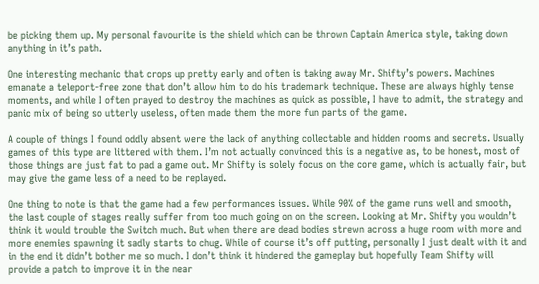be picking them up. My personal favourite is the shield which can be thrown Captain America style, taking down anything in it’s path.

One interesting mechanic that crops up pretty early and often is taking away Mr. Shifty’s powers. Machines emanate a teleport-free zone that don’t allow him to do his trademark technique. These are always highly tense moments, and while I often prayed to destroy the machines as quick as possible, I have to admit, the strategy and panic mix of being so utterly useless, often made them the more fun parts of the game.

A couple of things I found oddly absent were the lack of anything collectable and hidden rooms and secrets. Usually games of this type are littered with them. I’m not actually convinced this is a negative as, to be honest, most of those things are just fat to pad a game out. Mr Shifty is solely focus on the core game, which is actually fair, but may give the game less of a need to be replayed.

One thing to note is that the game had a few performances issues. While 90% of the game runs well and smooth, the last couple of stages really suffer from too much going on on the screen. Looking at Mr. Shifty you wouldn’t think it would trouble the Switch much. But when there are dead bodies strewn across a huge room with more and more enemies spawning it sadly starts to chug. While of course it’s off putting, personally I just dealt with it and in the end it didn’t bother me so much. I don’t think it hindered the gameplay but hopefully Team Shifty will provide a patch to improve it in the near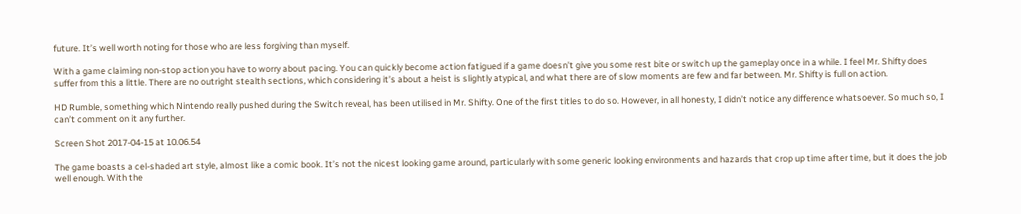future. It’s well worth noting for those who are less forgiving than myself.

With a game claiming non-stop action you have to worry about pacing. You can quickly become action fatigued if a game doesn’t give you some rest bite or switch up the gameplay once in a while. I feel Mr. Shifty does suffer from this a little. There are no outright stealth sections, which considering it’s about a heist is slightly atypical, and what there are of slow moments are few and far between. Mr. Shifty is full on action.

HD Rumble, something which Nintendo really pushed during the Switch reveal, has been utilised in Mr. Shifty. One of the first titles to do so. However, in all honesty, I didn’t notice any difference whatsoever. So much so, I can’t comment on it any further.

Screen Shot 2017-04-15 at 10.06.54

The game boasts a cel-shaded art style, almost like a comic book. It’s not the nicest looking game around, particularly with some generic looking environments and hazards that crop up time after time, but it does the job well enough. With the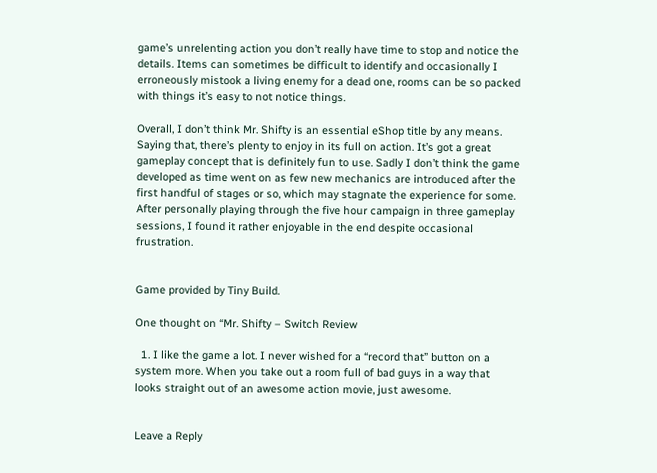game’s unrelenting action you don’t really have time to stop and notice the details. Items can sometimes be difficult to identify and occasionally I erroneously mistook a living enemy for a dead one, rooms can be so packed with things it’s easy to not notice things.

Overall, I don’t think Mr. Shifty is an essential eShop title by any means. Saying that, there’s plenty to enjoy in its full on action. It’s got a great gameplay concept that is definitely fun to use. Sadly I don’t think the game developed as time went on as few new mechanics are introduced after the first handful of stages or so, which may stagnate the experience for some. After personally playing through the five hour campaign in three gameplay sessions, I found it rather enjoyable in the end despite occasional frustration.


Game provided by Tiny Build.

One thought on “Mr. Shifty – Switch Review

  1. I like the game a lot. I never wished for a “record that” button on a system more. When you take out a room full of bad guys in a way that looks straight out of an awesome action movie, just awesome.


Leave a Reply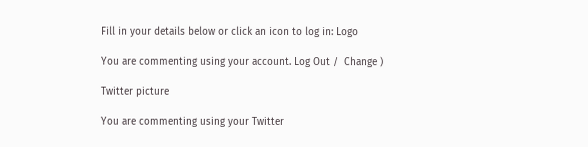Fill in your details below or click an icon to log in: Logo

You are commenting using your account. Log Out /  Change )

Twitter picture

You are commenting using your Twitter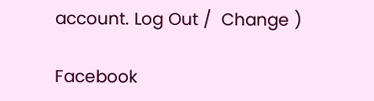account. Log Out /  Change )

Facebook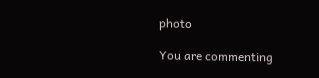photo

You are commenting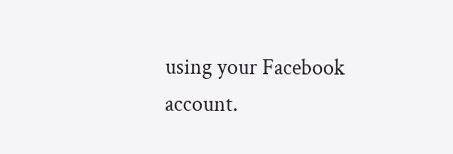using your Facebook account.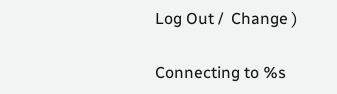Log Out /  Change )

Connecting to %s